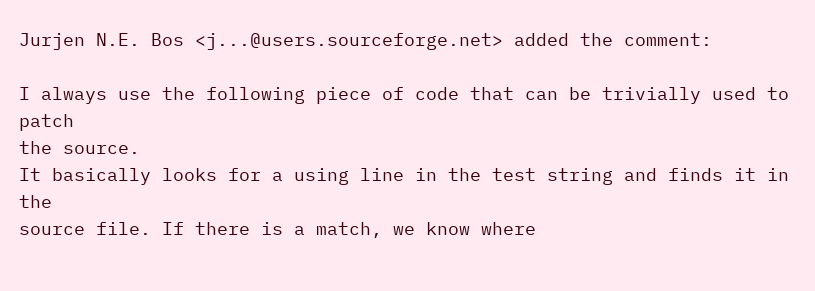Jurjen N.E. Bos <j...@users.sourceforge.net> added the comment:

I always use the following piece of code that can be trivially used to patch
the source.
It basically looks for a using line in the test string and finds it in the
source file. If there is a match, we know where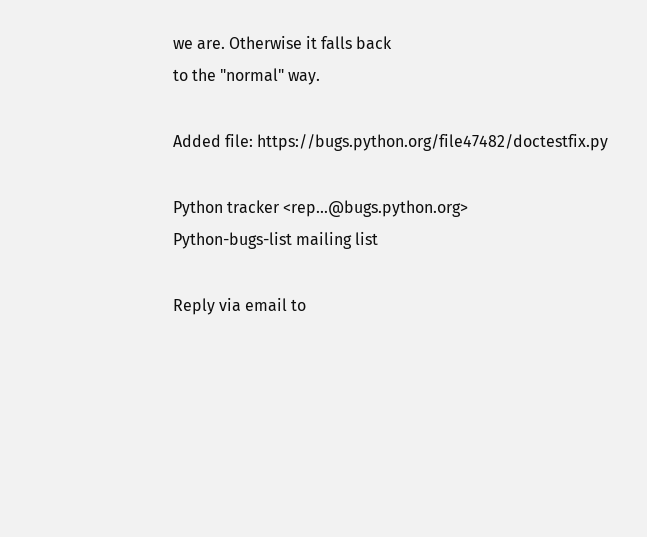we are. Otherwise it falls back
to the "normal" way.

Added file: https://bugs.python.org/file47482/doctestfix.py

Python tracker <rep...@bugs.python.org>
Python-bugs-list mailing list

Reply via email to